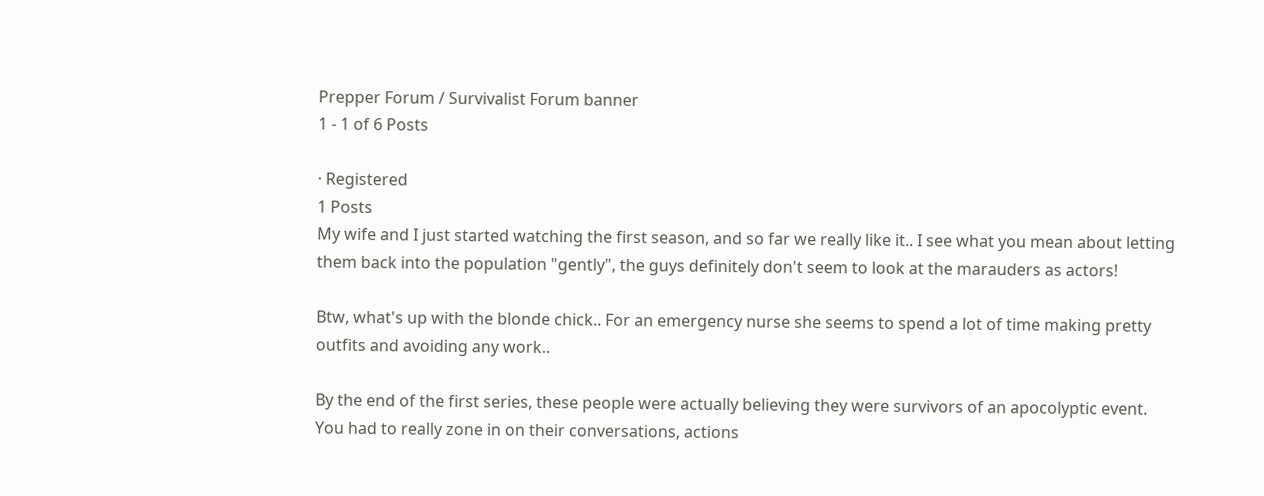Prepper Forum / Survivalist Forum banner
1 - 1 of 6 Posts

· Registered
1 Posts
My wife and I just started watching the first season, and so far we really like it.. I see what you mean about letting them back into the population "gently", the guys definitely don't seem to look at the marauders as actors!

Btw, what's up with the blonde chick.. For an emergency nurse she seems to spend a lot of time making pretty outfits and avoiding any work..

By the end of the first series, these people were actually believing they were survivors of an apocolyptic event. You had to really zone in on their conversations, actions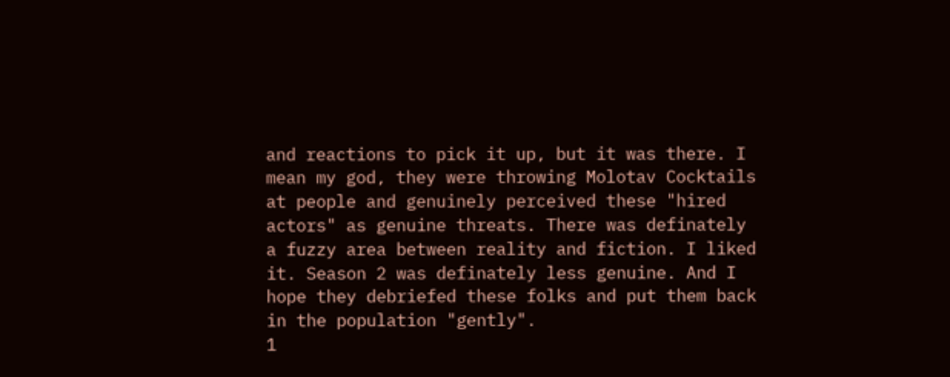and reactions to pick it up, but it was there. I mean my god, they were throwing Molotav Cocktails at people and genuinely perceived these "hired actors" as genuine threats. There was definately a fuzzy area between reality and fiction. I liked it. Season 2 was definately less genuine. And I hope they debriefed these folks and put them back in the population "gently".
1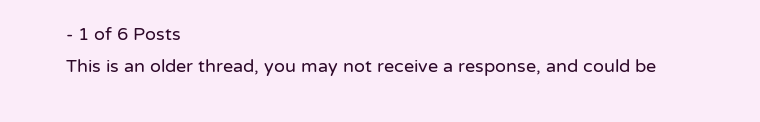- 1 of 6 Posts
This is an older thread, you may not receive a response, and could be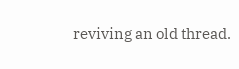reviving an old thread.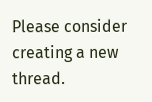Please consider creating a new thread.